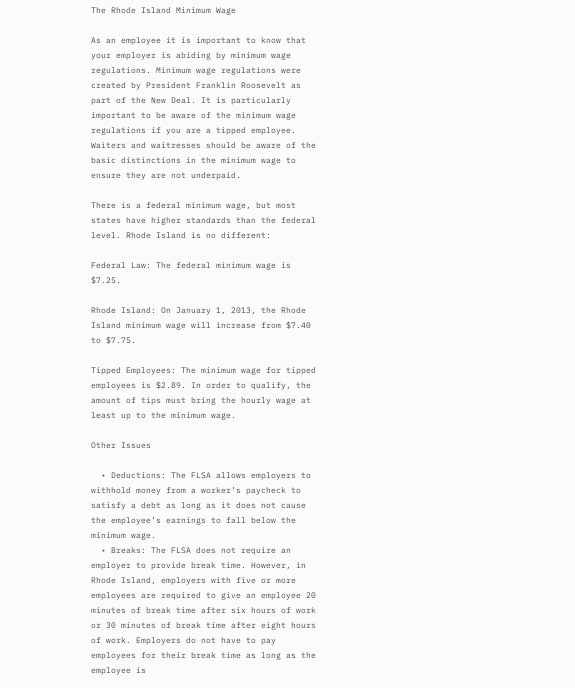The Rhode Island Minimum Wage

As an employee it is important to know that your employer is abiding by minimum wage regulations. Minimum wage regulations were created by President Franklin Roosevelt as part of the New Deal. It is particularly important to be aware of the minimum wage regulations if you are a tipped employee. Waiters and waitresses should be aware of the basic distinctions in the minimum wage to ensure they are not underpaid.

There is a federal minimum wage, but most states have higher standards than the federal level. Rhode Island is no different:

Federal Law: The federal minimum wage is $7.25.

Rhode Island: On January 1, 2013, the Rhode Island minimum wage will increase from $7.40 to $7.75.

Tipped Employees: The minimum wage for tipped employees is $2.89. In order to qualify, the amount of tips must bring the hourly wage at least up to the minimum wage.

Other Issues

  • Deductions: The FLSA allows employers to withhold money from a worker’s paycheck to satisfy a debt as long as it does not cause the employee’s earnings to fall below the minimum wage.
  • Breaks: The FLSA does not require an employer to provide break time. However, in Rhode Island, employers with five or more employees are required to give an employee 20 minutes of break time after six hours of work or 30 minutes of break time after eight hours of work. Employers do not have to pay employees for their break time as long as the employee is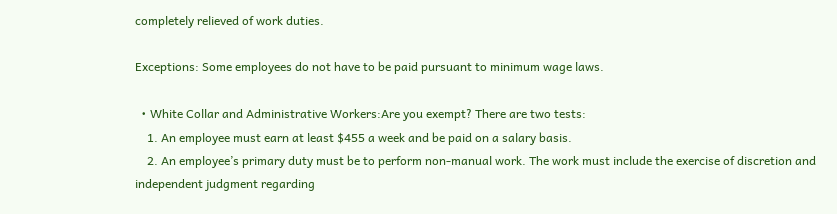completely relieved of work duties.

Exceptions: Some employees do not have to be paid pursuant to minimum wage laws.

  • White Collar and Administrative Workers:Are you exempt? There are two tests:
    1. An employee must earn at least $455 a week and be paid on a salary basis.
    2. An employee’s primary duty must be to perform non-manual work. The work must include the exercise of discretion and independent judgment regarding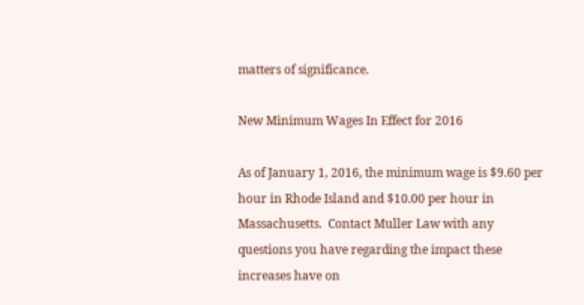matters of significance.

New Minimum Wages In Effect for 2016

As of January 1, 2016, the minimum wage is $9.60 per hour in Rhode Island and $10.00 per hour in Massachusetts.  Contact Muller Law with any questions you have regarding the impact these increases have on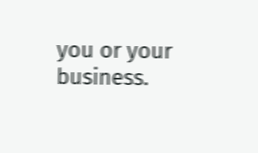you or your business.